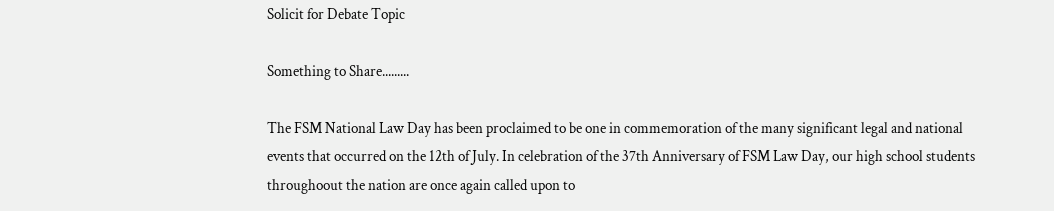Solicit for Debate Topic

Something to Share.........

The FSM National Law Day has been proclaimed to be one in commemoration of the many significant legal and national events that occurred on the 12th of July. In celebration of the 37th Anniversary of FSM Law Day, our high school students throughoout the nation are once again called upon to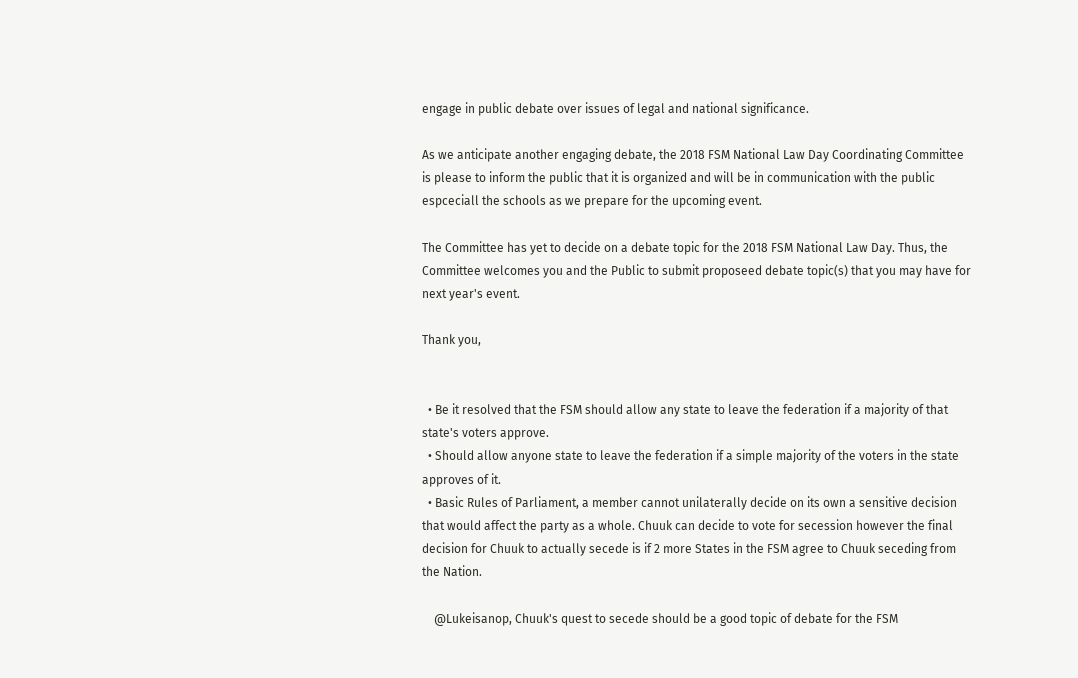engage in public debate over issues of legal and national significance.

As we anticipate another engaging debate, the 2018 FSM National Law Day Coordinating Committee is please to inform the public that it is organized and will be in communication with the public espceciall the schools as we prepare for the upcoming event.

The Committee has yet to decide on a debate topic for the 2018 FSM National Law Day. Thus, the Committee welcomes you and the Public to submit proposeed debate topic(s) that you may have for next year's event.

Thank you,


  • Be it resolved that the FSM should allow any state to leave the federation if a majority of that state's voters approve.
  • Should allow anyone state to leave the federation if a simple majority of the voters in the state approves of it.
  • Basic Rules of Parliament, a member cannot unilaterally decide on its own a sensitive decision that would affect the party as a whole. Chuuk can decide to vote for secession however the final decision for Chuuk to actually secede is if 2 more States in the FSM agree to Chuuk seceding from the Nation.

    @Lukeisanop, Chuuk's quest to secede should be a good topic of debate for the FSM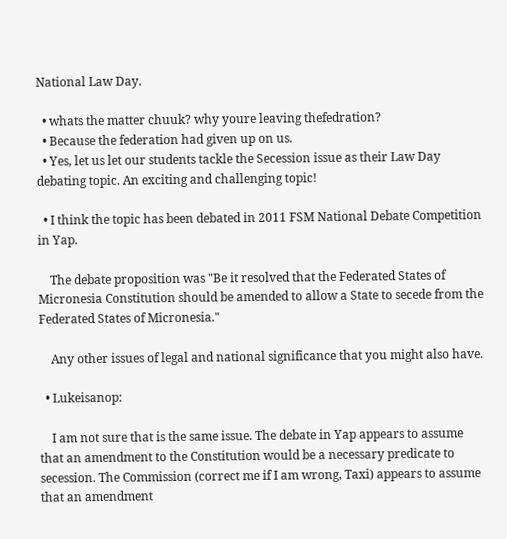National Law Day.

  • whats the matter chuuk? why youre leaving thefedration?
  • Because the federation had given up on us.
  • Yes, let us let our students tackle the Secession issue as their Law Day debating topic. An exciting and challenging topic!

  • I think the topic has been debated in 2011 FSM National Debate Competition in Yap.

    The debate proposition was "Be it resolved that the Federated States of Micronesia Constitution should be amended to allow a State to secede from the Federated States of Micronesia."

    Any other issues of legal and national significance that you might also have.

  • Lukeisanop:

    I am not sure that is the same issue. The debate in Yap appears to assume that an amendment to the Constitution would be a necessary predicate to secession. The Commission (correct me if I am wrong, Taxi) appears to assume that an amendment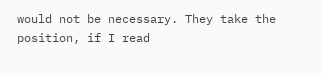would not be necessary. They take the position, if I read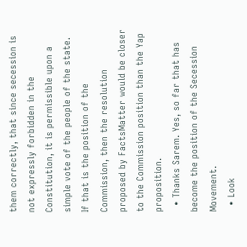them correctly, that since secession is not expressly forbidden in the Constitution, it is permissible upon a simple vote of the people of the state. If that is the position of the Commission, then the resolution proposed by FactsMatter would be closer to the Commission position than the Yap proposition.
  • Thanks Sarem. Yes, so far that has become the position of the Secession Movement.
  • Look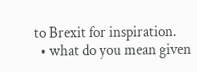to Brexit for inspiration.
  • what do you mean given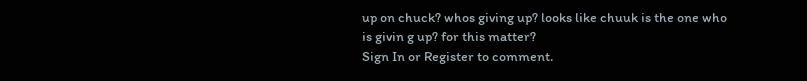up on chuck? whos giving up? looks like chuuk is the one who is givin g up? for this matter?
Sign In or Register to comment.